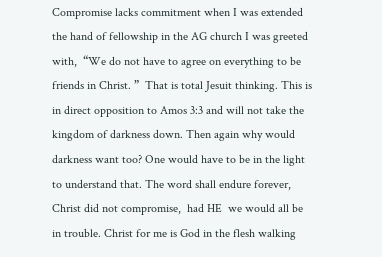Compromise lacks commitment when I was extended the hand of fellowship in the AG church I was greeted with,  “We do not have to agree on everything to be friends in Christ. ”  That is total Jesuit thinking. This is in direct opposition to Amos 3:3 and will not take the kingdom of darkness down. Then again why would darkness want too? One would have to be in the light to understand that. The word shall endure forever, Christ did not compromise,  had HE  we would all be in trouble. Christ for me is God in the flesh walking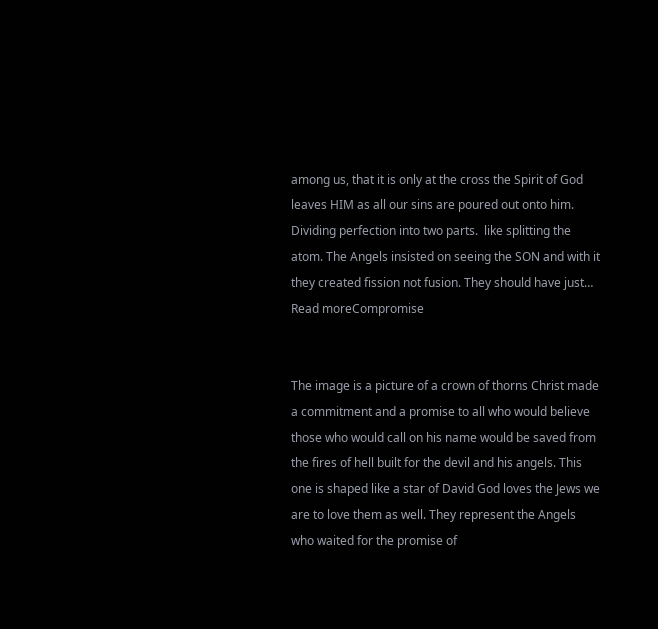among us, that it is only at the cross the Spirit of God leaves HIM as all our sins are poured out onto him. Dividing perfection into two parts.  like splitting the atom. The Angels insisted on seeing the SON and with it they created fission not fusion. They should have just… Read moreCompromise


The image is a picture of a crown of thorns Christ made a commitment and a promise to all who would believe those who would call on his name would be saved from the fires of hell built for the devil and his angels. This one is shaped like a star of David God loves the Jews we are to love them as well. They represent the Angels who waited for the promise of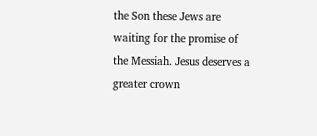the Son these Jews are waiting for the promise of the Messiah. Jesus deserves a greater crown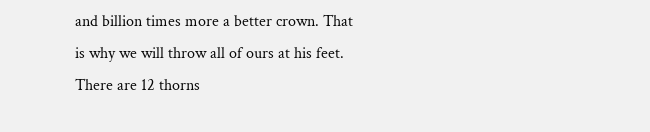and billion times more a better crown. That is why we will throw all of ours at his feet. There are 12 thorns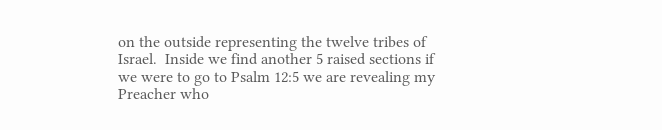on the outside representing the twelve tribes of Israel.  Inside we find another 5 raised sections if we were to go to Psalm 12:5 we are revealing my Preacher who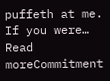puffeth at me.  If you were… Read moreCommitment